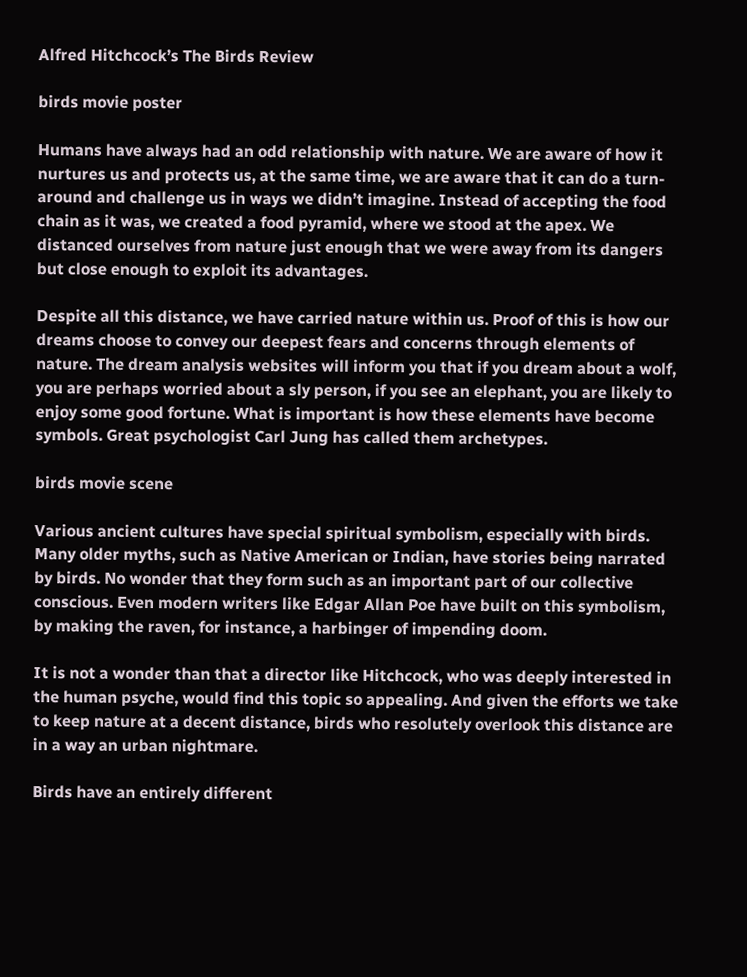Alfred Hitchcock’s The Birds Review

birds movie poster

Humans have always had an odd relationship with nature. We are aware of how it nurtures us and protects us, at the same time, we are aware that it can do a turn-around and challenge us in ways we didn’t imagine. Instead of accepting the food chain as it was, we created a food pyramid, where we stood at the apex. We distanced ourselves from nature just enough that we were away from its dangers but close enough to exploit its advantages.

Despite all this distance, we have carried nature within us. Proof of this is how our dreams choose to convey our deepest fears and concerns through elements of nature. The dream analysis websites will inform you that if you dream about a wolf, you are perhaps worried about a sly person, if you see an elephant, you are likely to enjoy some good fortune. What is important is how these elements have become symbols. Great psychologist Carl Jung has called them archetypes.

birds movie scene

Various ancient cultures have special spiritual symbolism, especially with birds. Many older myths, such as Native American or Indian, have stories being narrated by birds. No wonder that they form such as an important part of our collective conscious. Even modern writers like Edgar Allan Poe have built on this symbolism, by making the raven, for instance, a harbinger of impending doom.

It is not a wonder than that a director like Hitchcock, who was deeply interested in the human psyche, would find this topic so appealing. And given the efforts we take to keep nature at a decent distance, birds who resolutely overlook this distance are in a way an urban nightmare.

Birds have an entirely different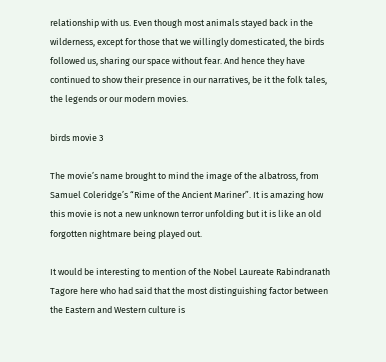relationship with us. Even though most animals stayed back in the wilderness, except for those that we willingly domesticated, the birds followed us, sharing our space without fear. And hence they have continued to show their presence in our narratives, be it the folk tales, the legends or our modern movies.

birds movie 3

The movie’s name brought to mind the image of the albatross, from Samuel Coleridge’s “Rime of the Ancient Mariner”. It is amazing how this movie is not a new unknown terror unfolding but it is like an old forgotten nightmare being played out.

It would be interesting to mention of the Nobel Laureate Rabindranath Tagore here who had said that the most distinguishing factor between the Eastern and Western culture is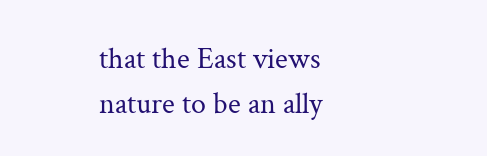that the East views nature to be an ally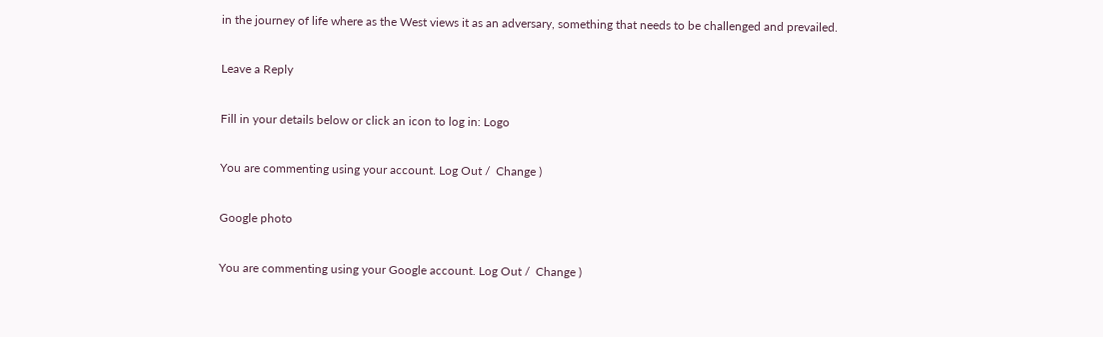in the journey of life where as the West views it as an adversary, something that needs to be challenged and prevailed.

Leave a Reply

Fill in your details below or click an icon to log in: Logo

You are commenting using your account. Log Out /  Change )

Google photo

You are commenting using your Google account. Log Out /  Change )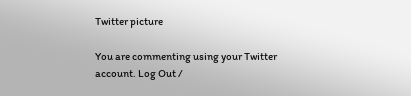Twitter picture

You are commenting using your Twitter account. Log Out /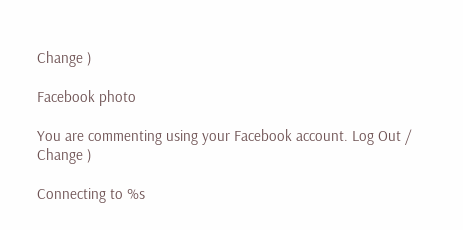Change )

Facebook photo

You are commenting using your Facebook account. Log Out /  Change )

Connecting to %s